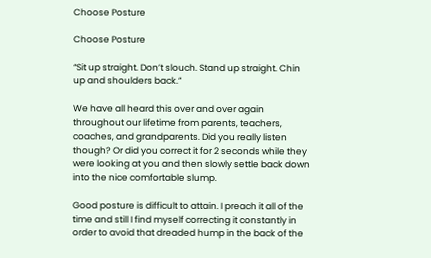Choose Posture

Choose Posture

“Sit up straight. Don’t slouch. Stand up straight. Chin up and shoulders back.”

We have all heard this over and over again throughout our lifetime from parents, teachers, coaches, and grandparents. Did you really listen though? Or did you correct it for 2 seconds while they were looking at you and then slowly settle back down into the nice comfortable slump.

Good posture is difficult to attain. I preach it all of the time and still I find myself correcting it constantly in order to avoid that dreaded hump in the back of the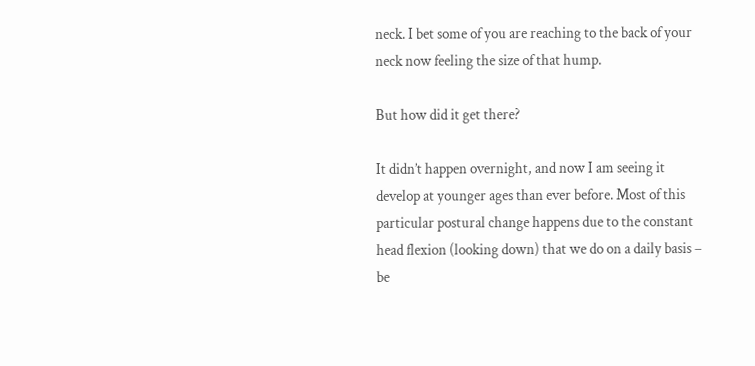neck. I bet some of you are reaching to the back of your neck now feeling the size of that hump.

But how did it get there?

It didn’t happen overnight, and now I am seeing it develop at younger ages than ever before. Most of this particular postural change happens due to the constant head flexion (looking down) that we do on a daily basis – be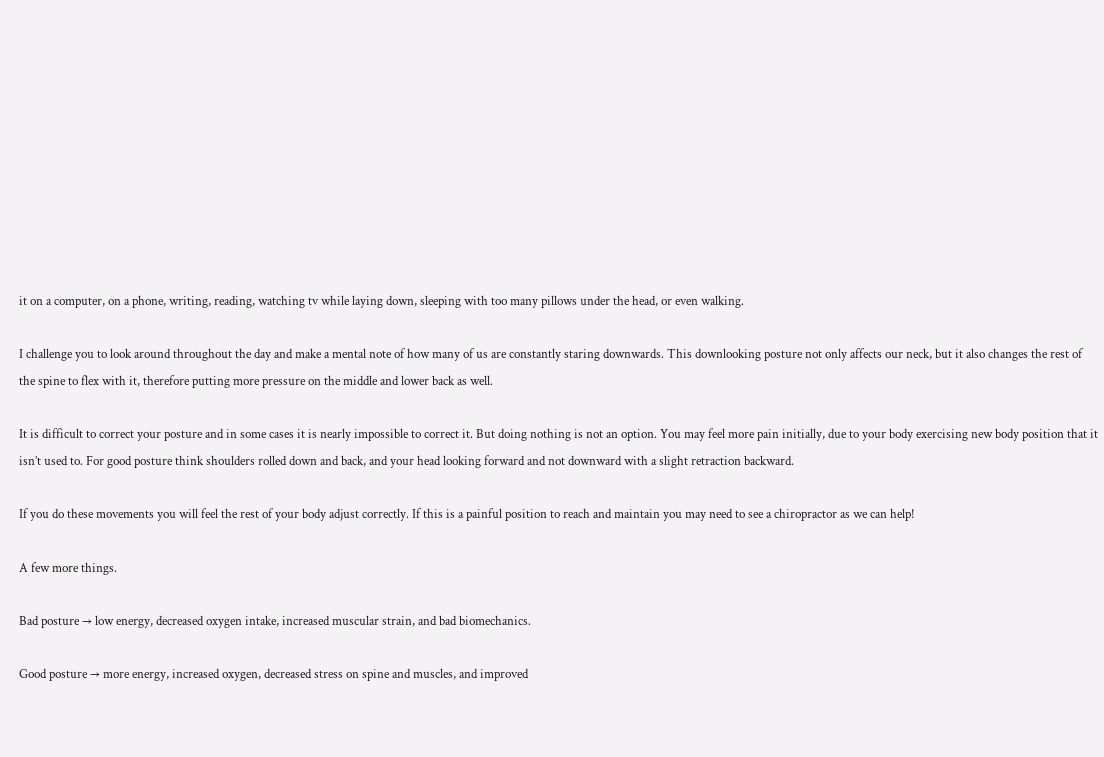it on a computer, on a phone, writing, reading, watching tv while laying down, sleeping with too many pillows under the head, or even walking.

I challenge you to look around throughout the day and make a mental note of how many of us are constantly staring downwards. This downlooking posture not only affects our neck, but it also changes the rest of the spine to flex with it, therefore putting more pressure on the middle and lower back as well.

It is difficult to correct your posture and in some cases it is nearly impossible to correct it. But doing nothing is not an option. You may feel more pain initially, due to your body exercising new body position that it isn’t used to. For good posture think shoulders rolled down and back, and your head looking forward and not downward with a slight retraction backward.

If you do these movements you will feel the rest of your body adjust correctly. If this is a painful position to reach and maintain you may need to see a chiropractor as we can help!

A few more things.

Bad posture → low energy, decreased oxygen intake, increased muscular strain, and bad biomechanics.

Good posture → more energy, increased oxygen, decreased stress on spine and muscles, and improved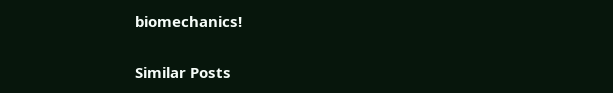biomechanics!

Similar Posts